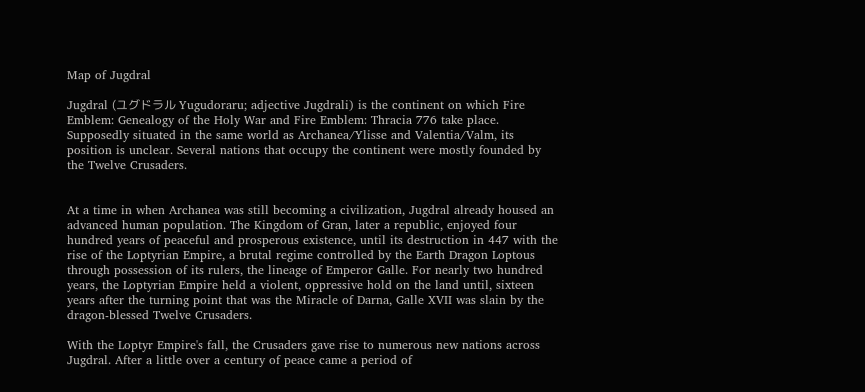Map of Jugdral

Jugdral (ユグドラル Yugudoraru; adjective Jugdrali) is the continent on which Fire Emblem: Genealogy of the Holy War and Fire Emblem: Thracia 776 take place. Supposedly situated in the same world as Archanea/Ylisse and Valentia/Valm, its position is unclear. Several nations that occupy the continent were mostly founded by the Twelve Crusaders.


At a time in when Archanea was still becoming a civilization, Jugdral already housed an advanced human population. The Kingdom of Gran, later a republic, enjoyed four hundred years of peaceful and prosperous existence, until its destruction in 447 with the rise of the Loptyrian Empire, a brutal regime controlled by the Earth Dragon Loptous through possession of its rulers, the lineage of Emperor Galle. For nearly two hundred years, the Loptyrian Empire held a violent, oppressive hold on the land until, sixteen years after the turning point that was the Miracle of Darna, Galle XVII was slain by the dragon-blessed Twelve Crusaders.

With the Loptyr Empire's fall, the Crusaders gave rise to numerous new nations across Jugdral. After a little over a century of peace came a period of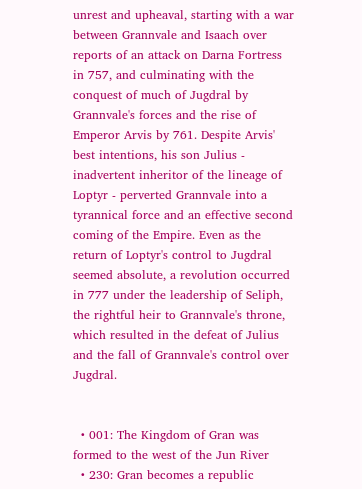unrest and upheaval, starting with a war between Grannvale and Isaach over reports of an attack on Darna Fortress in 757, and culminating with the conquest of much of Jugdral by Grannvale's forces and the rise of Emperor Arvis by 761. Despite Arvis' best intentions, his son Julius - inadvertent inheritor of the lineage of Loptyr - perverted Grannvale into a tyrannical force and an effective second coming of the Empire. Even as the return of Loptyr's control to Jugdral seemed absolute, a revolution occurred in 777 under the leadership of Seliph, the rightful heir to Grannvale's throne, which resulted in the defeat of Julius and the fall of Grannvale's control over Jugdral.


  • 001: The Kingdom of Gran was formed to the west of the Jun River
  • 230: Gran becomes a republic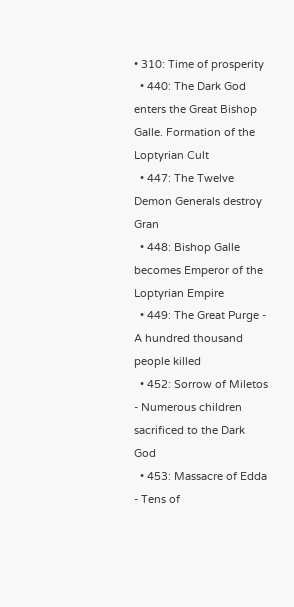• 310: Time of prosperity
  • 440: The Dark God enters the Great Bishop Galle. Formation of the Loptyrian Cult
  • 447: The Twelve Demon Generals destroy Gran
  • 448: Bishop Galle becomes Emperor of the Loptyrian Empire
  • 449: The Great Purge - A hundred thousand people killed
  • 452: Sorrow of Miletos - Numerous children sacrificed to the Dark God
  • 453: Massacre of Edda - Tens of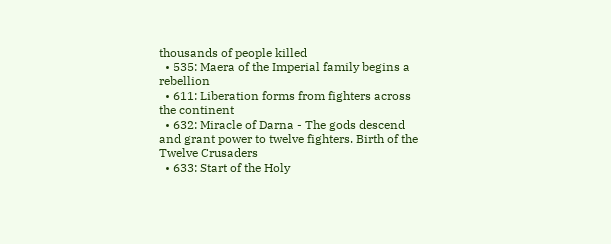thousands of people killed
  • 535: Maera of the Imperial family begins a rebellion
  • 611: Liberation forms from fighters across the continent
  • 632: Miracle of Darna - The gods descend and grant power to twelve fighters. Birth of the Twelve Crusaders
  • 633: Start of the Holy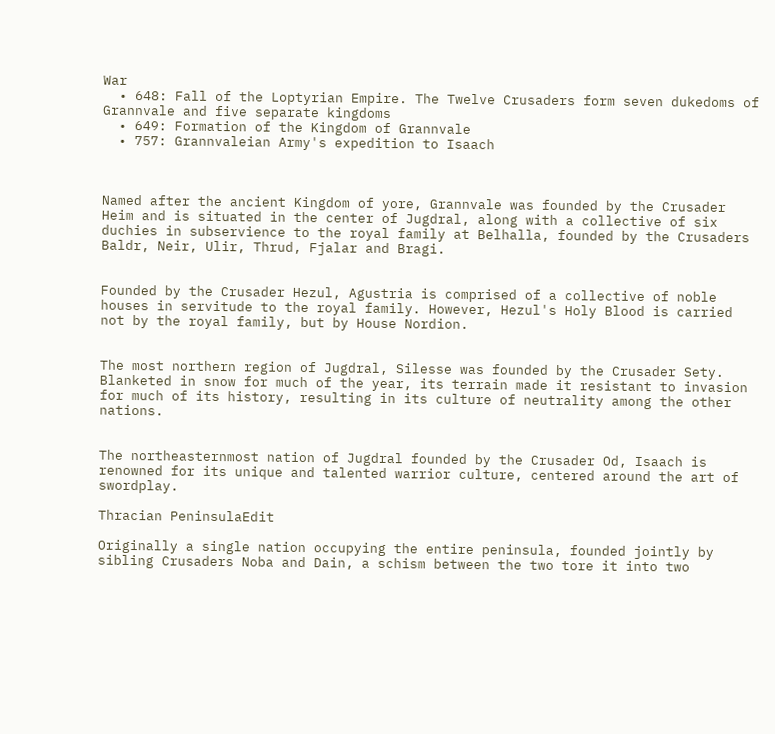War
  • 648: Fall of the Loptyrian Empire. The Twelve Crusaders form seven dukedoms of Grannvale and five separate kingdoms
  • 649: Formation of the Kingdom of Grannvale
  • 757: Grannvaleian Army's expedition to Isaach



Named after the ancient Kingdom of yore, Grannvale was founded by the Crusader Heim and is situated in the center of Jugdral, along with a collective of six duchies in subservience to the royal family at Belhalla, founded by the Crusaders Baldr, Neir, Ulir, Thrud, Fjalar and Bragi.


Founded by the Crusader Hezul, Agustria is comprised of a collective of noble houses in servitude to the royal family. However, Hezul's Holy Blood is carried not by the royal family, but by House Nordion.


The most northern region of Jugdral, Silesse was founded by the Crusader Sety. Blanketed in snow for much of the year, its terrain made it resistant to invasion for much of its history, resulting in its culture of neutrality among the other nations.


The northeasternmost nation of Jugdral founded by the Crusader Od, Isaach is renowned for its unique and talented warrior culture, centered around the art of swordplay.

Thracian PeninsulaEdit

Originally a single nation occupying the entire peninsula, founded jointly by sibling Crusaders Noba and Dain, a schism between the two tore it into two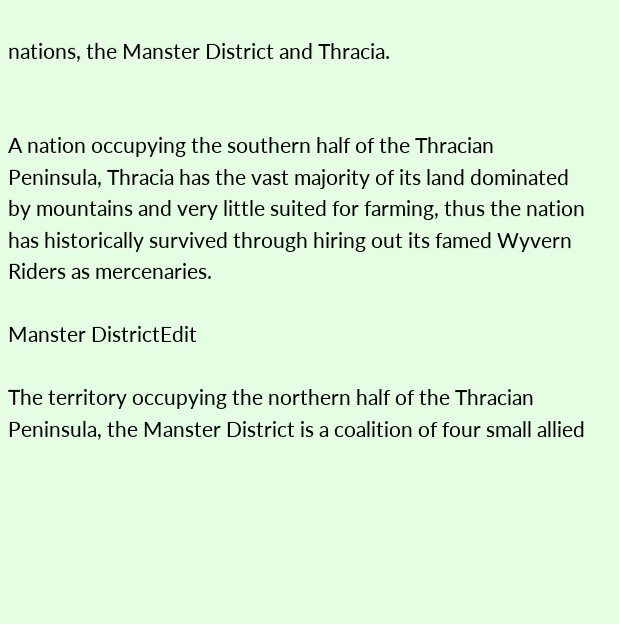nations, the Manster District and Thracia.


A nation occupying the southern half of the Thracian Peninsula, Thracia has the vast majority of its land dominated by mountains and very little suited for farming, thus the nation has historically survived through hiring out its famed Wyvern Riders as mercenaries.

Manster DistrictEdit

The territory occupying the northern half of the Thracian Peninsula, the Manster District is a coalition of four small allied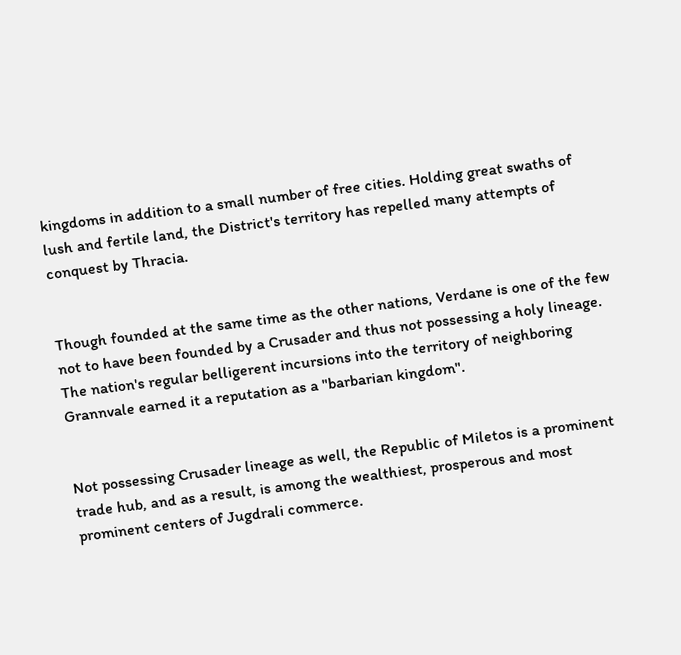kingdoms in addition to a small number of free cities. Holding great swaths of lush and fertile land, the District's territory has repelled many attempts of conquest by Thracia.


Though founded at the same time as the other nations, Verdane is one of the few not to have been founded by a Crusader and thus not possessing a holy lineage. The nation's regular belligerent incursions into the territory of neighboring Grannvale earned it a reputation as a "barbarian kingdom".


Not possessing Crusader lineage as well, the Republic of Miletos is a prominent trade hub, and as a result, is among the wealthiest, prosperous and most prominent centers of Jugdrali commerce.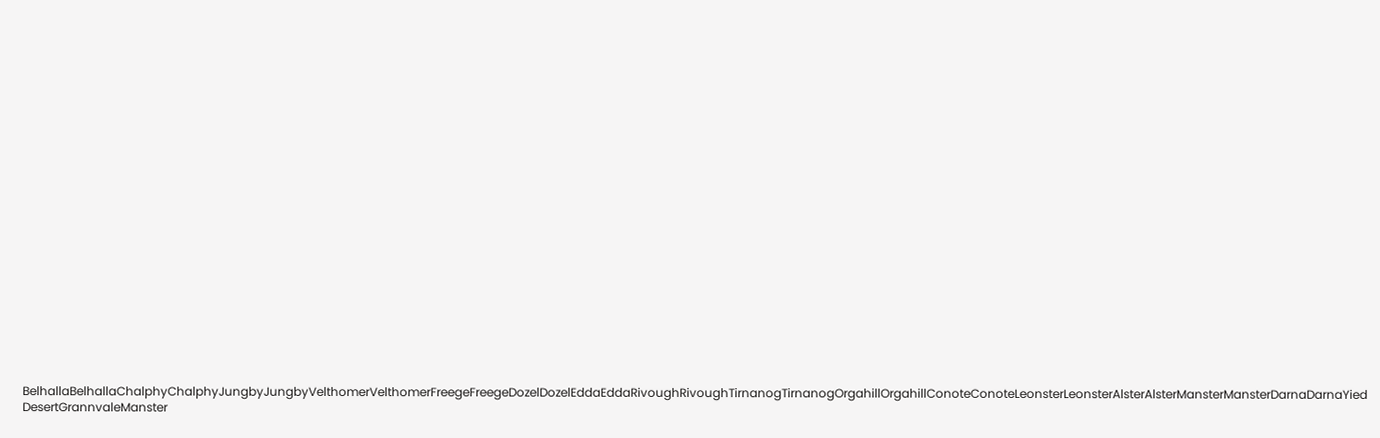BelhallaBelhallaChalphyChalphyJungbyJungbyVelthomerVelthomerFreegeFreegeDozelDozelEddaEddaRivoughRivoughTirnanogTirnanogOrgahillOrgahillConoteConoteLeonsterLeonsterAlsterAlsterMansterMansterDarnaDarnaYied DesertGrannvaleManster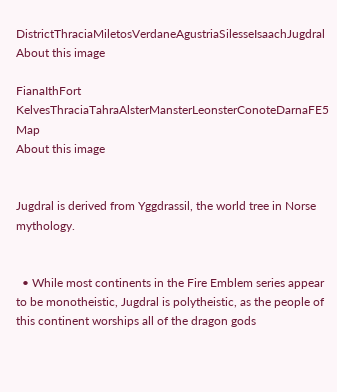DistrictThraciaMiletosVerdaneAgustriaSilesseIsaachJugdral
About this image

FianaIthFort KelvesThraciaTahraAlsterMansterLeonsterConoteDarnaFE5 Map
About this image


Jugdral is derived from Yggdrassil, the world tree in Norse mythology.


  • While most continents in the Fire Emblem series appear to be monotheistic, Jugdral is polytheistic, as the people of this continent worships all of the dragon gods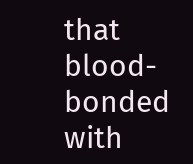that blood-bonded with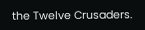the Twelve Crusaders.